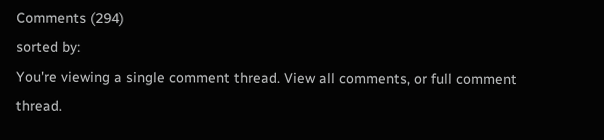Comments (294)
sorted by:
You're viewing a single comment thread. View all comments, or full comment thread.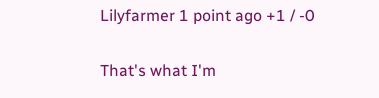Lilyfarmer 1 point ago +1 / -0

That's what I'm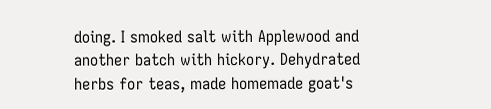doing. I smoked salt with Applewood and another batch with hickory. Dehydrated herbs for teas, made homemade goat's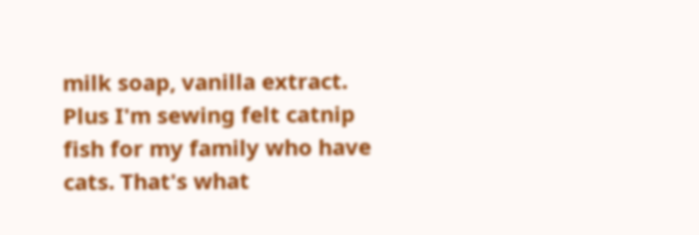milk soap, vanilla extract. Plus I'm sewing felt catnip fish for my family who have cats. That's what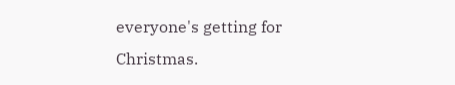everyone's getting for Christmas.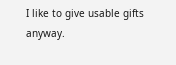I like to give usable gifts anyway.